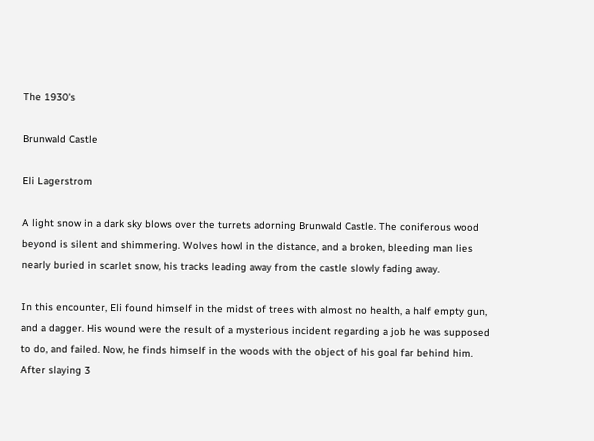The 1930's

Brunwald Castle

Eli Lagerstrom

A light snow in a dark sky blows over the turrets adorning Brunwald Castle. The coniferous wood beyond is silent and shimmering. Wolves howl in the distance, and a broken, bleeding man lies nearly buried in scarlet snow, his tracks leading away from the castle slowly fading away.

In this encounter, Eli found himself in the midst of trees with almost no health, a half empty gun, and a dagger. His wound were the result of a mysterious incident regarding a job he was supposed to do, and failed. Now, he finds himself in the woods with the object of his goal far behind him. After slaying 3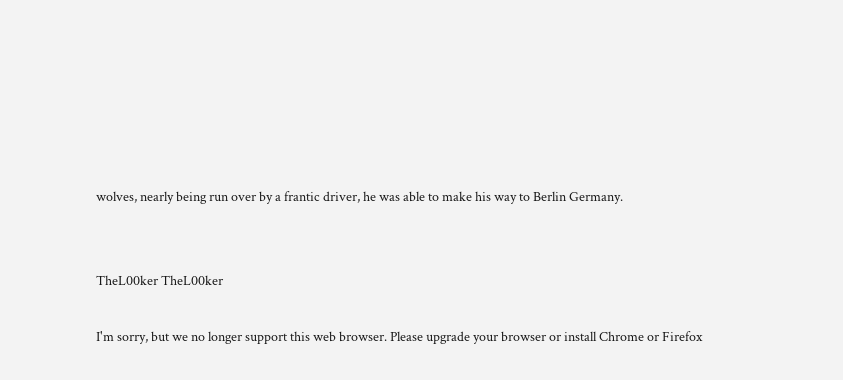wolves, nearly being run over by a frantic driver, he was able to make his way to Berlin Germany.


TheL00ker TheL00ker

I'm sorry, but we no longer support this web browser. Please upgrade your browser or install Chrome or Firefox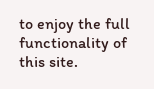to enjoy the full functionality of this site.